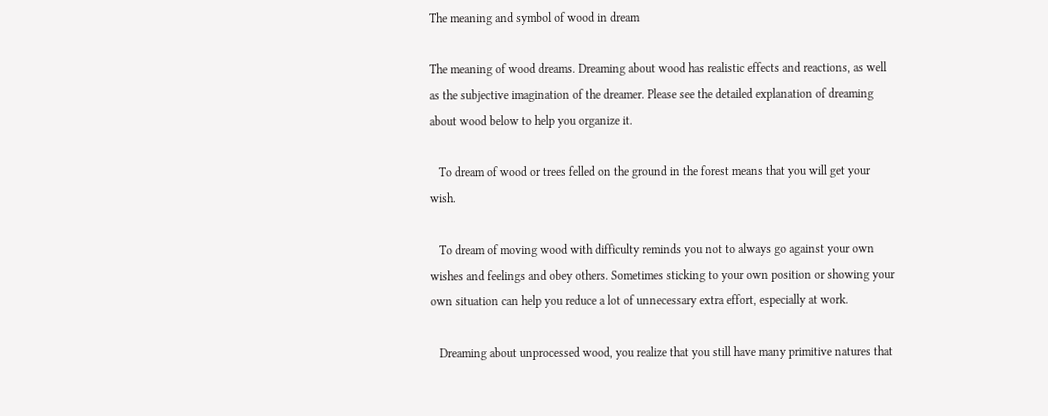The meaning and symbol of wood in dream

The meaning of wood dreams. Dreaming about wood has realistic effects and reactions, as well as the subjective imagination of the dreamer. Please see the detailed explanation of dreaming about wood below to help you organize it.

   To dream of wood or trees felled on the ground in the forest means that you will get your wish.

   To dream of moving wood with difficulty reminds you not to always go against your own wishes and feelings and obey others. Sometimes sticking to your own position or showing your own situation can help you reduce a lot of unnecessary extra effort, especially at work.

   Dreaming about unprocessed wood, you realize that you still have many primitive natures that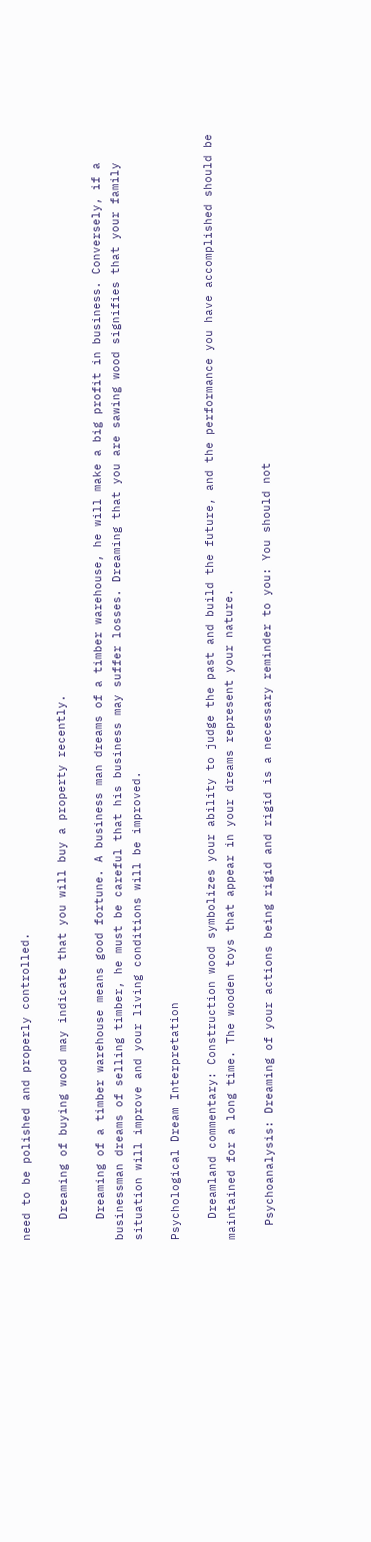need to be polished and properly controlled.

   Dreaming of buying wood may indicate that you will buy a property recently.

   Dreaming of a timber warehouse means good fortune. A business man dreams of a timber warehouse, he will make a big profit in business. Conversely, if a businessman dreams of selling timber, he must be careful that his business may suffer losses. Dreaming that you are sawing wood signifies that your family situation will improve and your living conditions will be improved.

Psychological Dream Interpretation

   Dreamland commentary: Construction wood symbolizes your ability to judge the past and build the future, and the performance you have accomplished should be maintained for a long time. The wooden toys that appear in your dreams represent your nature.

  Psychoanalysis: Dreaming of your actions being rigid and rigid is a necessary reminder to you: You should not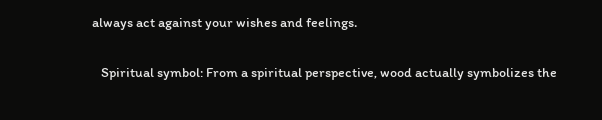always act against your wishes and feelings.

   Spiritual symbol: From a spiritual perspective, wood actually symbolizes the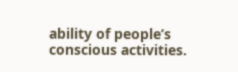ability of people’s conscious activities.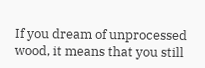If you dream of unprocessed wood, it means that you still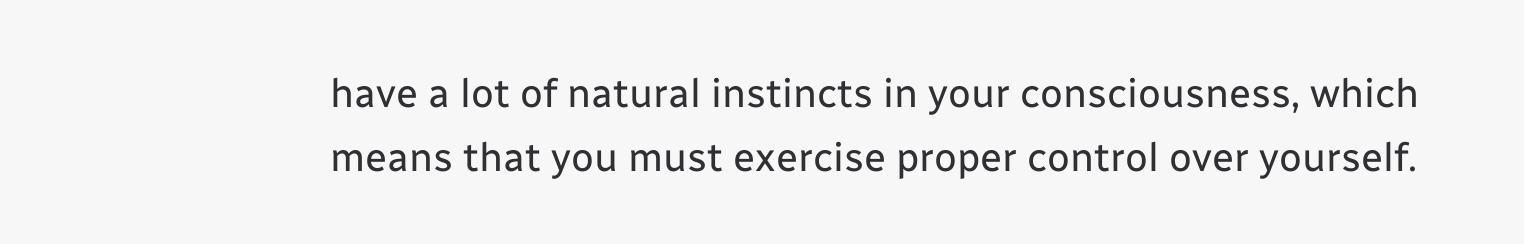have a lot of natural instincts in your consciousness, which means that you must exercise proper control over yourself.